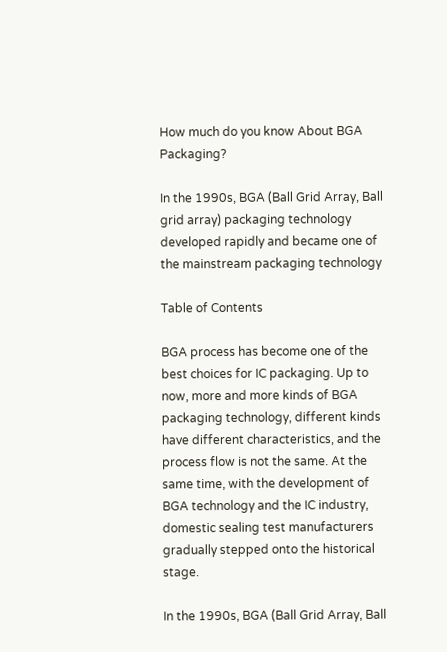How much do you know About BGA Packaging?

In the 1990s, BGA (Ball Grid Array, Ball grid array) packaging technology developed rapidly and became one of the mainstream packaging technology

Table of Contents

BGA process has become one of the best choices for IC packaging. Up to now, more and more kinds of BGA packaging technology, different kinds have different characteristics, and the process flow is not the same. At the same time, with the development of BGA technology and the IC industry, domestic sealing test manufacturers gradually stepped onto the historical stage.

In the 1990s, BGA (Ball Grid Array, Ball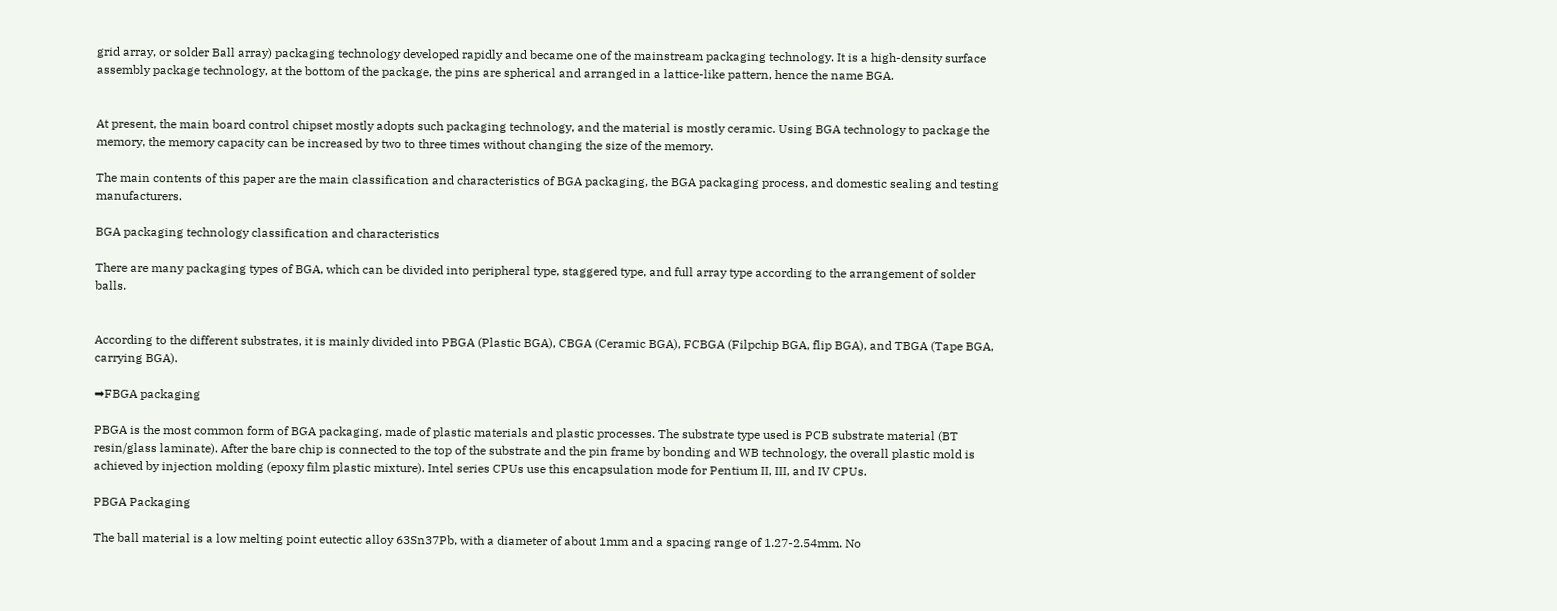grid array, or solder Ball array) packaging technology developed rapidly and became one of the mainstream packaging technology. It is a high-density surface assembly package technology, at the bottom of the package, the pins are spherical and arranged in a lattice-like pattern, hence the name BGA.


At present, the main board control chipset mostly adopts such packaging technology, and the material is mostly ceramic. Using BGA technology to package the memory, the memory capacity can be increased by two to three times without changing the size of the memory.

The main contents of this paper are the main classification and characteristics of BGA packaging, the BGA packaging process, and domestic sealing and testing manufacturers.

BGA packaging technology classification and characteristics

There are many packaging types of BGA, which can be divided into peripheral type, staggered type, and full array type according to the arrangement of solder balls.


According to the different substrates, it is mainly divided into PBGA (Plastic BGA), CBGA (Ceramic BGA), FCBGA (Filpchip BGA, flip BGA), and TBGA (Tape BGA, carrying BGA).

➡FBGA packaging

PBGA is the most common form of BGA packaging, made of plastic materials and plastic processes. The substrate type used is PCB substrate material (BT resin/glass laminate). After the bare chip is connected to the top of the substrate and the pin frame by bonding and WB technology, the overall plastic mold is achieved by injection molding (epoxy film plastic mixture). Intel series CPUs use this encapsulation mode for Pentium II, III, and IV CPUs.

PBGA Packaging

The ball material is a low melting point eutectic alloy 63Sn37Pb, with a diameter of about 1mm and a spacing range of 1.27-2.54mm. No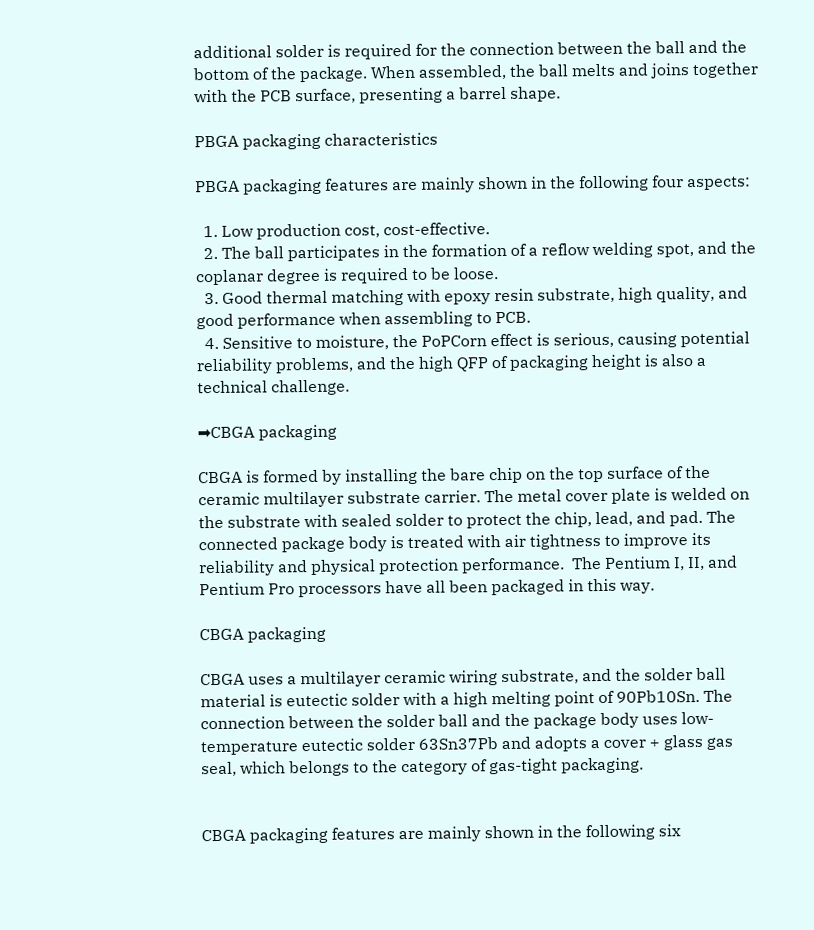additional solder is required for the connection between the ball and the bottom of the package. When assembled, the ball melts and joins together with the PCB surface, presenting a barrel shape.

PBGA packaging characteristics

PBGA packaging features are mainly shown in the following four aspects:

  1. Low production cost, cost-effective.
  2. The ball participates in the formation of a reflow welding spot, and the coplanar degree is required to be loose.
  3. Good thermal matching with epoxy resin substrate, high quality, and good performance when assembling to PCB.
  4. Sensitive to moisture, the PoPCorn effect is serious, causing potential reliability problems, and the high QFP of packaging height is also a technical challenge.

➡CBGA packaging

CBGA is formed by installing the bare chip on the top surface of the ceramic multilayer substrate carrier. The metal cover plate is welded on the substrate with sealed solder to protect the chip, lead, and pad. The connected package body is treated with air tightness to improve its reliability and physical protection performance.  The Pentium I, II, and Pentium Pro processors have all been packaged in this way.

CBGA packaging

CBGA uses a multilayer ceramic wiring substrate, and the solder ball material is eutectic solder with a high melting point of 90Pb10Sn. The connection between the solder ball and the package body uses low-temperature eutectic solder 63Sn37Pb and adopts a cover + glass gas seal, which belongs to the category of gas-tight packaging.


CBGA packaging features are mainly shown in the following six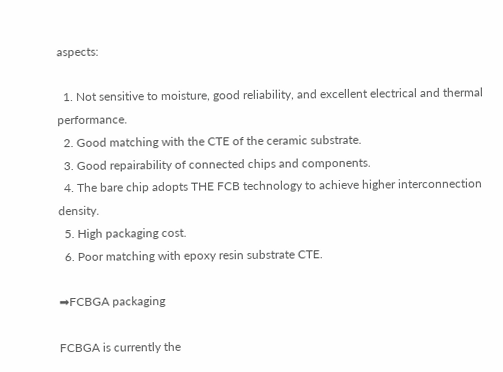aspects:

  1. Not sensitive to moisture, good reliability, and excellent electrical and thermal performance.
  2. Good matching with the CTE of the ceramic substrate.
  3. Good repairability of connected chips and components.
  4. The bare chip adopts THE FCB technology to achieve higher interconnection density.
  5. High packaging cost.
  6. Poor matching with epoxy resin substrate CTE.

➡FCBGA packaging

FCBGA is currently the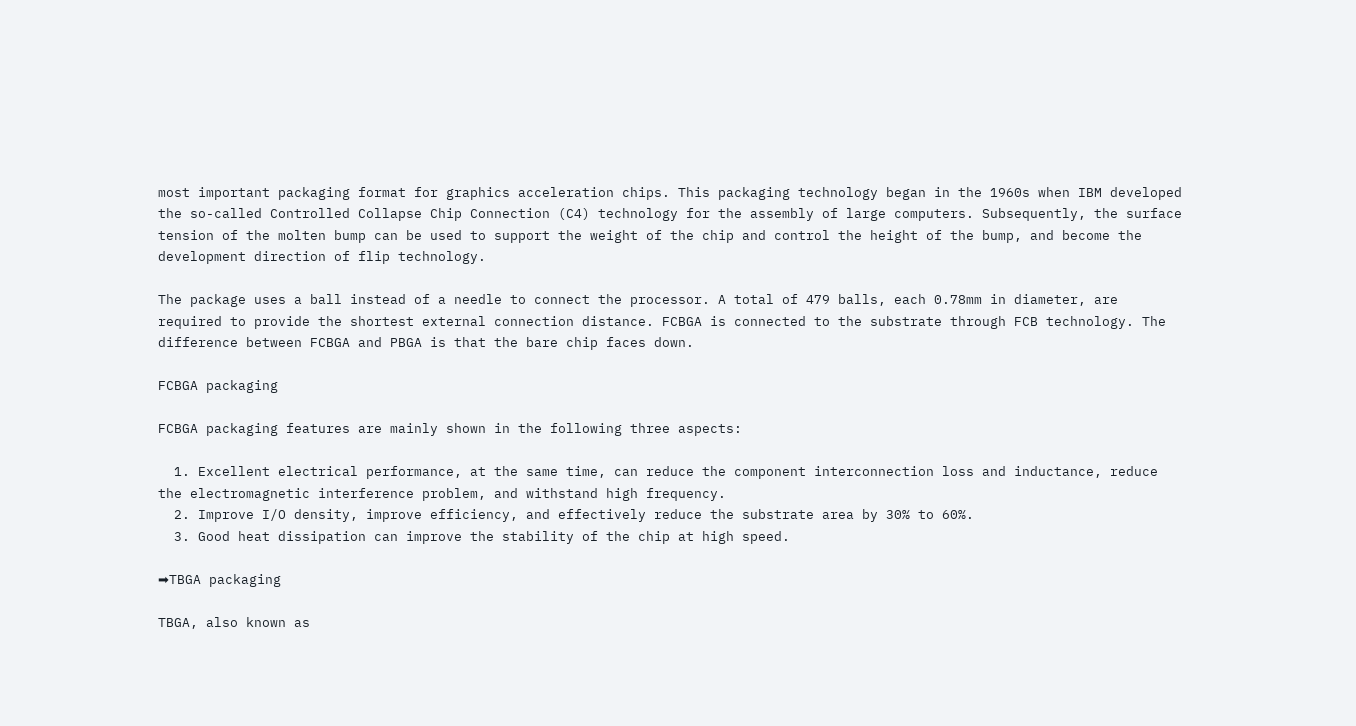most important packaging format for graphics acceleration chips. This packaging technology began in the 1960s when IBM developed the so-called Controlled Collapse Chip Connection (C4) technology for the assembly of large computers. Subsequently, the surface tension of the molten bump can be used to support the weight of the chip and control the height of the bump, and become the development direction of flip technology.

The package uses a ball instead of a needle to connect the processor. A total of 479 balls, each 0.78mm in diameter, are required to provide the shortest external connection distance. FCBGA is connected to the substrate through FCB technology. The difference between FCBGA and PBGA is that the bare chip faces down.

FCBGA packaging

FCBGA packaging features are mainly shown in the following three aspects:

  1. Excellent electrical performance, at the same time, can reduce the component interconnection loss and inductance, reduce the electromagnetic interference problem, and withstand high frequency.
  2. Improve I/O density, improve efficiency, and effectively reduce the substrate area by 30% to 60%.
  3. Good heat dissipation can improve the stability of the chip at high speed.

➡TBGA packaging

TBGA, also known as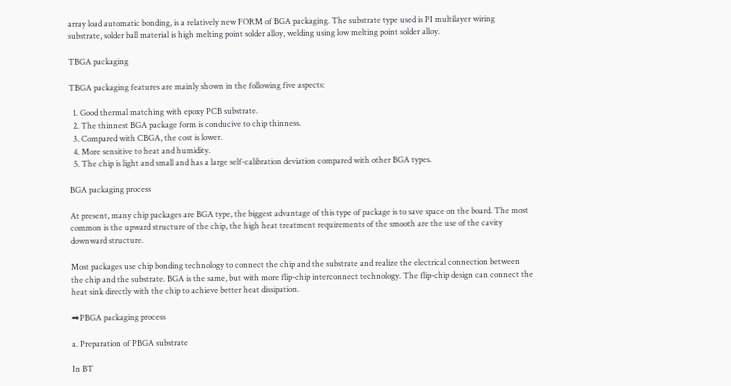array load automatic bonding, is a relatively new FORM of BGA packaging. The substrate type used is PI multilayer wiring substrate, solder ball material is high melting point solder alloy, welding using low melting point solder alloy.

TBGA packaging

TBGA packaging features are mainly shown in the following five aspects:

  1. Good thermal matching with epoxy PCB substrate.
  2. The thinnest BGA package form is conducive to chip thinness.
  3. Compared with CBGA, the cost is lower.
  4. More sensitive to heat and humidity.
  5. The chip is light and small and has a large self-calibration deviation compared with other BGA types.

BGA packaging process

At present, many chip packages are BGA type, the biggest advantage of this type of package is to save space on the board. The most common is the upward structure of the chip, the high heat treatment requirements of the smooth are the use of the cavity downward structure.

Most packages use chip bonding technology to connect the chip and the substrate and realize the electrical connection between the chip and the substrate. BGA is the same, but with more flip-chip interconnect technology. The flip-chip design can connect the heat sink directly with the chip to achieve better heat dissipation.

➡PBGA packaging process

a. Preparation of PBGA substrate

In BT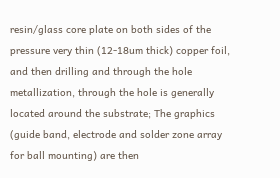resin/glass core plate on both sides of the pressure very thin (12-18um thick) copper foil, and then drilling and through the hole metallization, through the hole is generally located around the substrate; The graphics (guide band, electrode and solder zone array for ball mounting) are then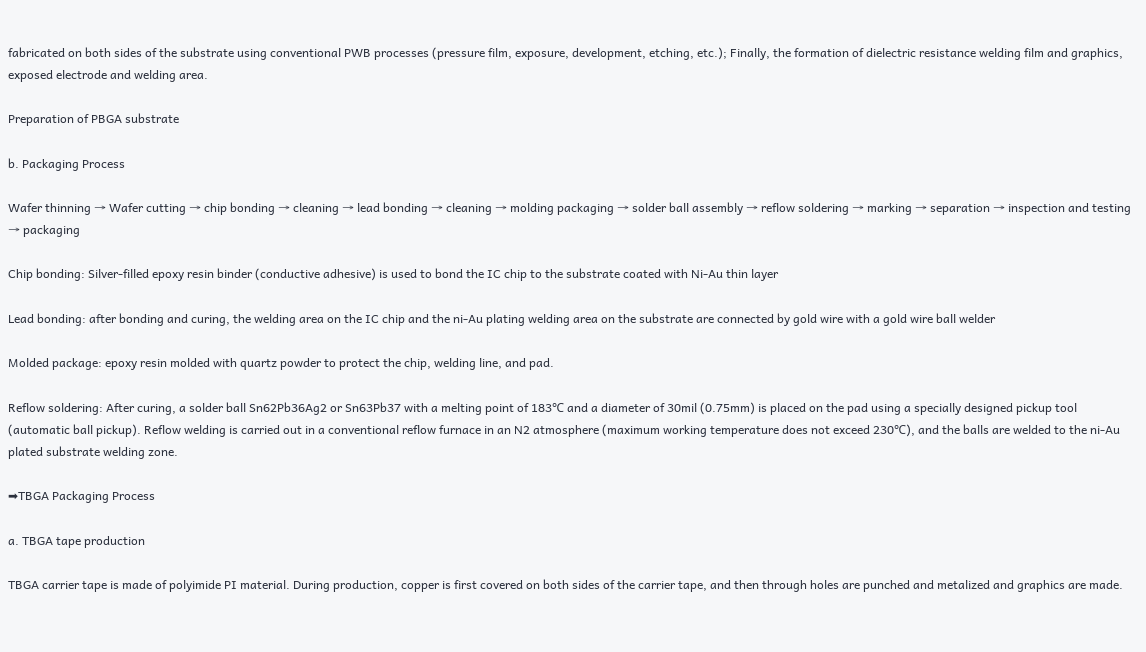fabricated on both sides of the substrate using conventional PWB processes (pressure film, exposure, development, etching, etc.); Finally, the formation of dielectric resistance welding film and graphics, exposed electrode and welding area.

Preparation of PBGA substrate

b. Packaging Process

Wafer thinning → Wafer cutting → chip bonding → cleaning → lead bonding → cleaning → molding packaging → solder ball assembly → reflow soldering → marking → separation → inspection and testing → packaging

Chip bonding: Silver-filled epoxy resin binder (conductive adhesive) is used to bond the IC chip to the substrate coated with Ni-Au thin layer

Lead bonding: after bonding and curing, the welding area on the IC chip and the ni-Au plating welding area on the substrate are connected by gold wire with a gold wire ball welder

Molded package: epoxy resin molded with quartz powder to protect the chip, welding line, and pad.

Reflow soldering: After curing, a solder ball Sn62Pb36Ag2 or Sn63Pb37 with a melting point of 183℃ and a diameter of 30mil (0.75mm) is placed on the pad using a specially designed pickup tool (automatic ball pickup). Reflow welding is carried out in a conventional reflow furnace in an N2 atmosphere (maximum working temperature does not exceed 230℃), and the balls are welded to the ni-Au plated substrate welding zone.

➡TBGA Packaging Process

a. TBGA tape production

TBGA carrier tape is made of polyimide PI material. During production, copper is first covered on both sides of the carrier tape, and then through holes are punched and metalized and graphics are made.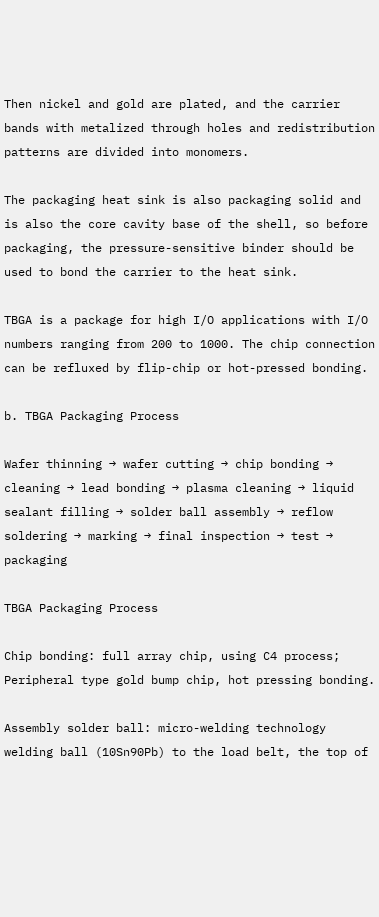Then nickel and gold are plated, and the carrier bands with metalized through holes and redistribution patterns are divided into monomers.

The packaging heat sink is also packaging solid and is also the core cavity base of the shell, so before packaging, the pressure-sensitive binder should be used to bond the carrier to the heat sink.

TBGA is a package for high I/O applications with I/O numbers ranging from 200 to 1000. The chip connection can be refluxed by flip-chip or hot-pressed bonding.

b. TBGA Packaging Process

Wafer thinning → wafer cutting → chip bonding → cleaning → lead bonding → plasma cleaning → liquid sealant filling → solder ball assembly → reflow soldering → marking → final inspection → test → packaging

TBGA Packaging Process

Chip bonding: full array chip, using C4 process; Peripheral type gold bump chip, hot pressing bonding.

Assembly solder ball: micro-welding technology welding ball (10Sn90Pb) to the load belt, the top of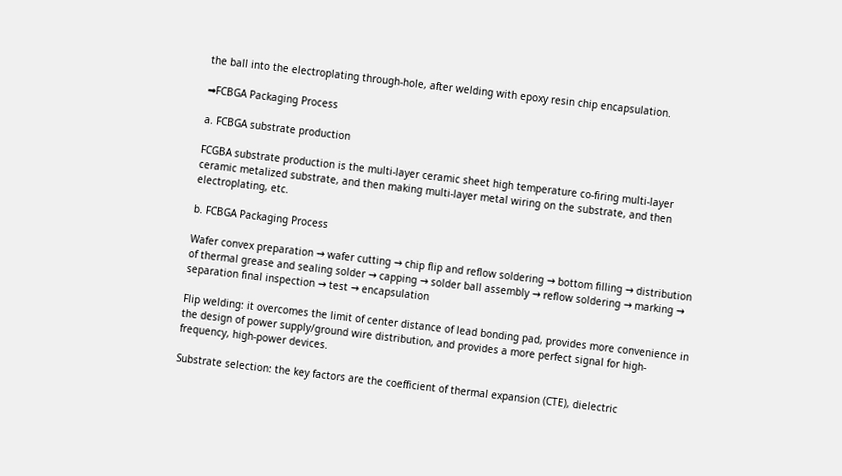the ball into the electroplating through-hole, after welding with epoxy resin chip encapsulation.

➡FCBGA Packaging Process

a. FCBGA substrate production

FCGBA substrate production is the multi-layer ceramic sheet high temperature co-firing multi-layer ceramic metalized substrate, and then making multi-layer metal wiring on the substrate, and then electroplating, etc.

b. FCBGA Packaging Process

Wafer convex preparation → wafer cutting → chip flip and reflow soldering → bottom filling → distribution of thermal grease and sealing solder → capping → solder ball assembly → reflow soldering → marking → separation final inspection → test → encapsulation

Flip welding: it overcomes the limit of center distance of lead bonding pad, provides more convenience in the design of power supply/ground wire distribution, and provides a more perfect signal for high-frequency, high-power devices.

Substrate selection: the key factors are the coefficient of thermal expansion (CTE), dielectric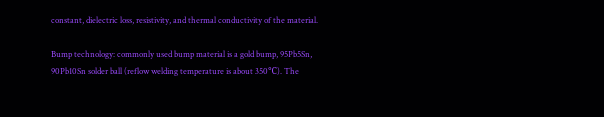constant, dielectric loss, resistivity, and thermal conductivity of the material.

Bump technology: commonly used bump material is a gold bump, 95Pb5Sn, 90Pb10Sn solder ball (reflow welding temperature is about 350℃). The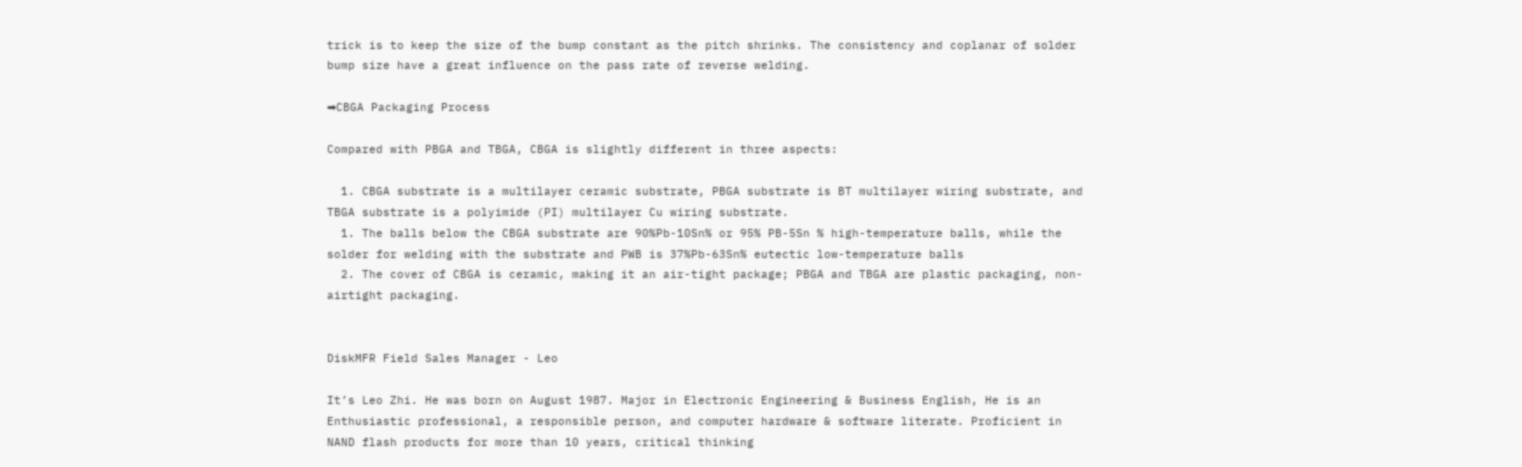trick is to keep the size of the bump constant as the pitch shrinks. The consistency and coplanar of solder bump size have a great influence on the pass rate of reverse welding.

➡CBGA Packaging Process

Compared with PBGA and TBGA, CBGA is slightly different in three aspects:

  1. CBGA substrate is a multilayer ceramic substrate, PBGA substrate is BT multilayer wiring substrate, and TBGA substrate is a polyimide (PI) multilayer Cu wiring substrate.
  1. The balls below the CBGA substrate are 90%Pb-10Sn% or 95% PB-5Sn % high-temperature balls, while the solder for welding with the substrate and PWB is 37%Pb-63Sn% eutectic low-temperature balls
  2. The cover of CBGA is ceramic, making it an air-tight package; PBGA and TBGA are plastic packaging, non-airtight packaging.


DiskMFR Field Sales Manager - Leo

It’s Leo Zhi. He was born on August 1987. Major in Electronic Engineering & Business English, He is an Enthusiastic professional, a responsible person, and computer hardware & software literate. Proficient in NAND flash products for more than 10 years, critical thinking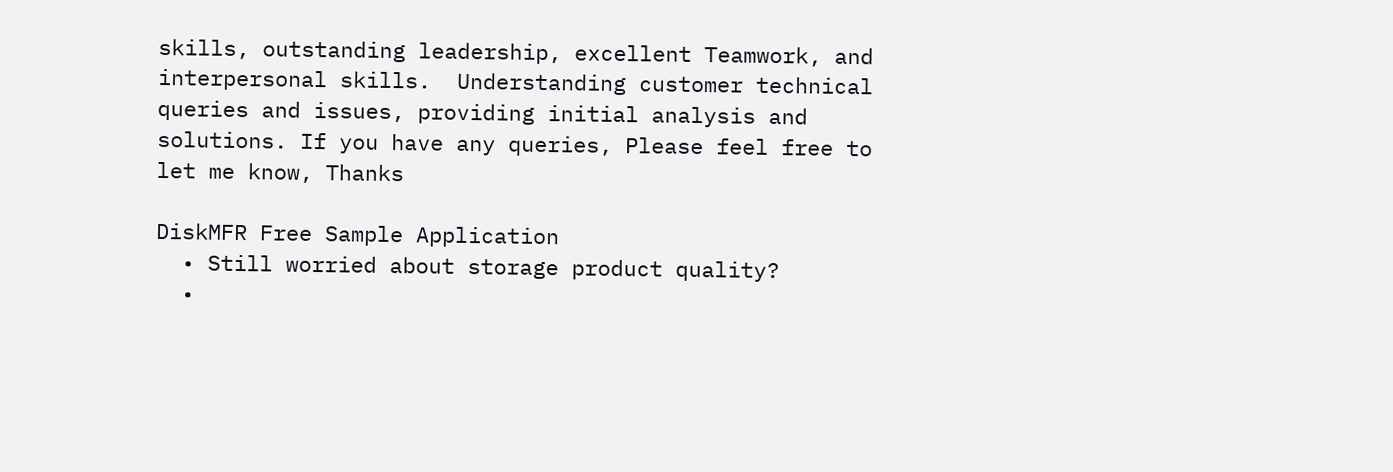skills, outstanding leadership, excellent Teamwork, and interpersonal skills.  Understanding customer technical queries and issues, providing initial analysis and solutions. If you have any queries, Please feel free to let me know, Thanks

DiskMFR Free Sample Application
  • Still worried about storage product quality?
  •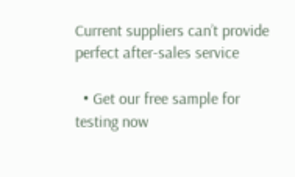Current suppliers can’t provide perfect after-sales service

  • Get our free sample for testing now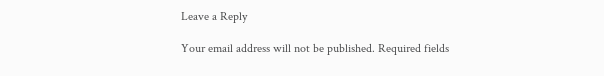Leave a Reply

Your email address will not be published. Required fields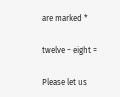are marked *

twelve − eight =

Please let us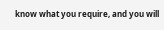know what you require, and you will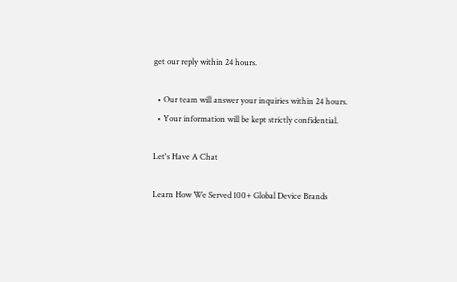get our reply within 24 hours.

  • Our team will answer your inquiries within 24 hours.
  • Your information will be kept strictly confidential.

Let's Have A Chat

Learn How We Served 100+ Global Device Brands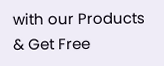with our Products & Get Free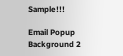Sample!!!

Email Popup Background 2